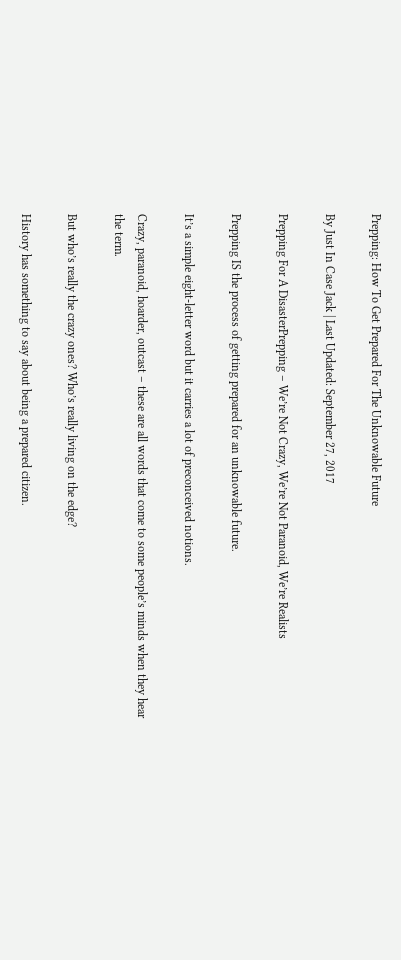Prepping: How To Get Prepared For The Unknowable Future

By Just In Case Jack | Last Updated: September 27, 2017

Prepping For A DisasterPrepping – We’re Not Crazy, We’re Not Paranoid, We’re Realists

Prepping IS the process of getting prepared for an unknowable future.

It’s a simple eight-letter word but it carries a lot of preconceived notions.

Crazy, paranoid, hoarder, outcast – these are all words that come to some people’s minds when they hear the term.

But who’s really the crazy ones? Who’s really living on the edge?

History has something to say about being a prepared citizen.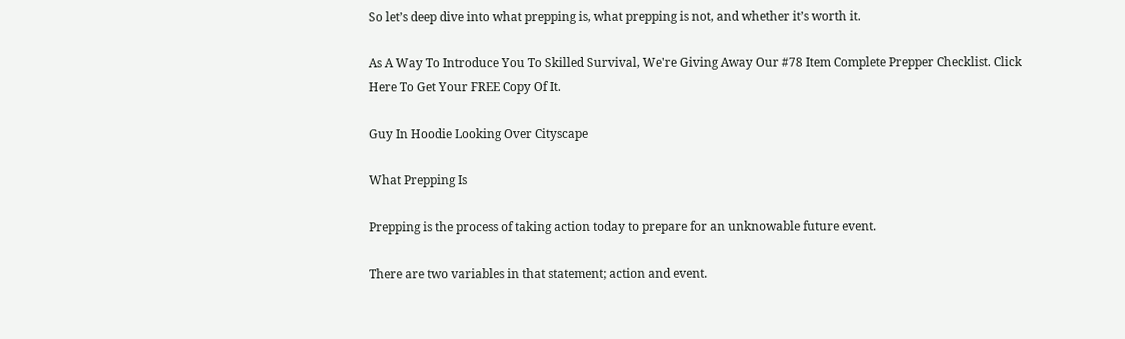So let’s deep dive into what prepping is, what prepping is not, and whether it’s worth it.

As A Way To Introduce You To Skilled Survival, We're Giving Away Our #78 Item Complete Prepper Checklist. Click Here To Get Your FREE Copy Of It.

Guy In Hoodie Looking Over Cityscape

What Prepping Is

Prepping is the process of taking action today to prepare for an unknowable future event.

There are two variables in that statement; action and event.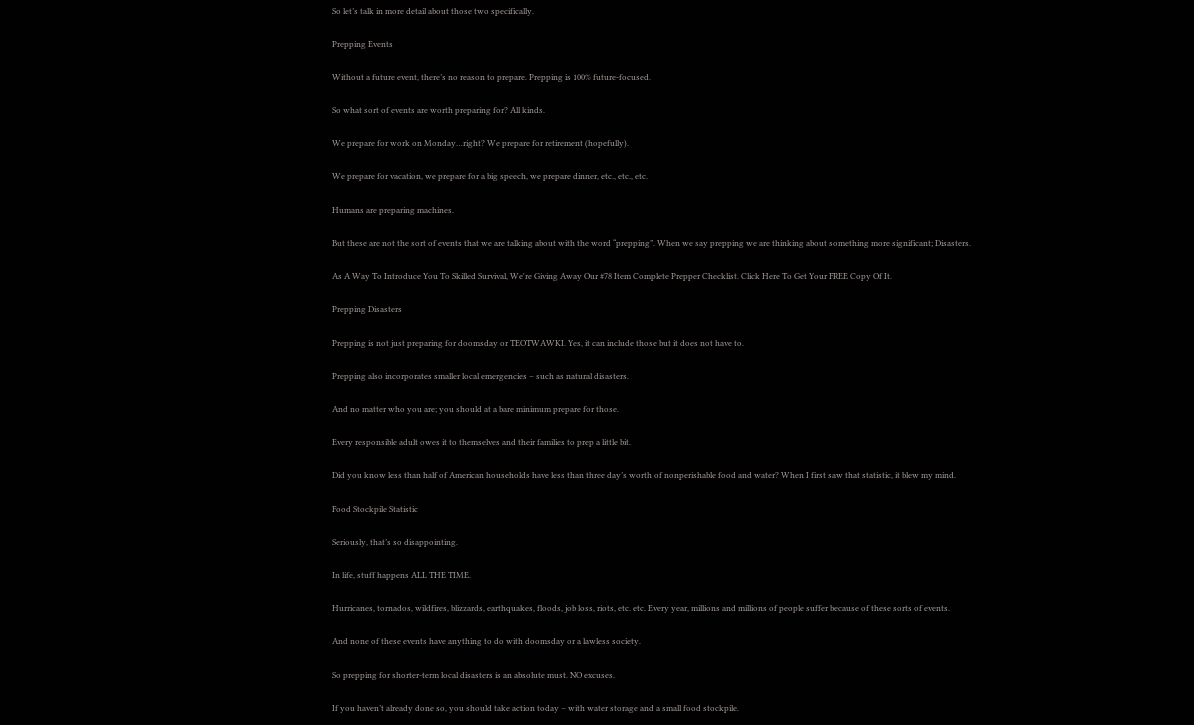So let’s talk in more detail about those two specifically.

Prepping Events

Without a future event, there’s no reason to prepare. Prepping is 100% future-focused.

So what sort of events are worth preparing for? All kinds.

We prepare for work on Monday…right? We prepare for retirement (hopefully).

We prepare for vacation, we prepare for a big speech, we prepare dinner, etc., etc., etc.

Humans are preparing machines.

But these are not the sort of events that we are talking about with the word “prepping”. When we say prepping we are thinking about something more significant; Disasters.

As A Way To Introduce You To Skilled Survival, We're Giving Away Our #78 Item Complete Prepper Checklist. Click Here To Get Your FREE Copy Of It.

Prepping Disasters

Prepping is not just preparing for doomsday or TEOTWAWKI. Yes, it can include those but it does not have to.

Prepping also incorporates smaller local emergencies – such as natural disasters.

And no matter who you are; you should at a bare minimum prepare for those.

Every responsible adult owes it to themselves and their families to prep a little bit.

Did you know less than half of American households have less than three day’s worth of nonperishable food and water? When I first saw that statistic, it blew my mind.

Food Stockpile Statistic

Seriously, that’s so disappointing.

In life, stuff happens ALL THE TIME.

Hurricanes, tornados, wildfires, blizzards, earthquakes, floods, job loss, riots, etc. etc. Every year, millions and millions of people suffer because of these sorts of events.

And none of these events have anything to do with doomsday or a lawless society.

So prepping for shorter-term local disasters is an absolute must. NO excuses.

If you haven’t already done so, you should take action today – with water storage and a small food stockpile.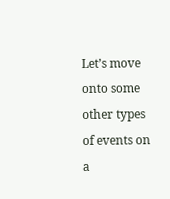Let’s move onto some other types of events on a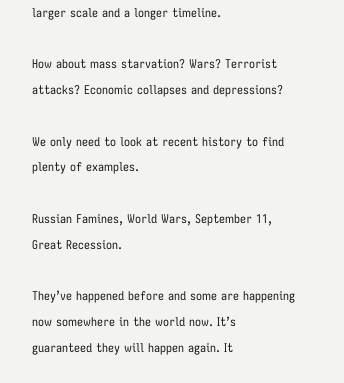larger scale and a longer timeline.

How about mass starvation? Wars? Terrorist attacks? Economic collapses and depressions?

We only need to look at recent history to find plenty of examples.

Russian Famines, World Wars, September 11, Great Recession.

They’ve happened before and some are happening now somewhere in the world now. It’s guaranteed they will happen again. It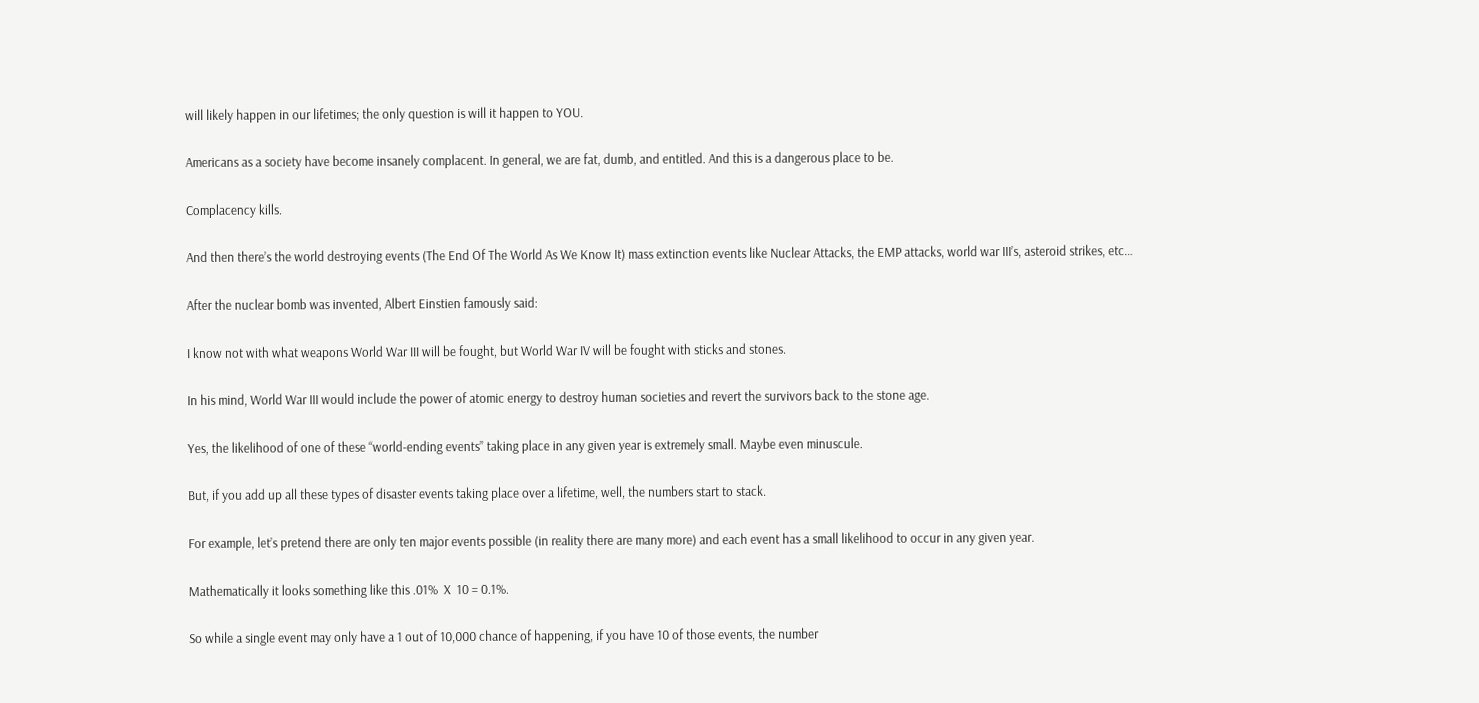will likely happen in our lifetimes; the only question is will it happen to YOU.

Americans as a society have become insanely complacent. In general, we are fat, dumb, and entitled. And this is a dangerous place to be.

Complacency kills.

And then there’s the world destroying events (The End Of The World As We Know It) mass extinction events like Nuclear Attacks, the EMP attacks, world war III’s, asteroid strikes, etc…

After the nuclear bomb was invented, Albert Einstien famously said:

I know not with what weapons World War III will be fought, but World War IV will be fought with sticks and stones.

In his mind, World War III would include the power of atomic energy to destroy human societies and revert the survivors back to the stone age.

Yes, the likelihood of one of these “world-ending events” taking place in any given year is extremely small. Maybe even minuscule.

But, if you add up all these types of disaster events taking place over a lifetime, well, the numbers start to stack.

For example, let’s pretend there are only ten major events possible (in reality there are many more) and each event has a small likelihood to occur in any given year.

Mathematically it looks something like this .01%  X  10 = 0.1%.

So while a single event may only have a 1 out of 10,000 chance of happening, if you have 10 of those events, the number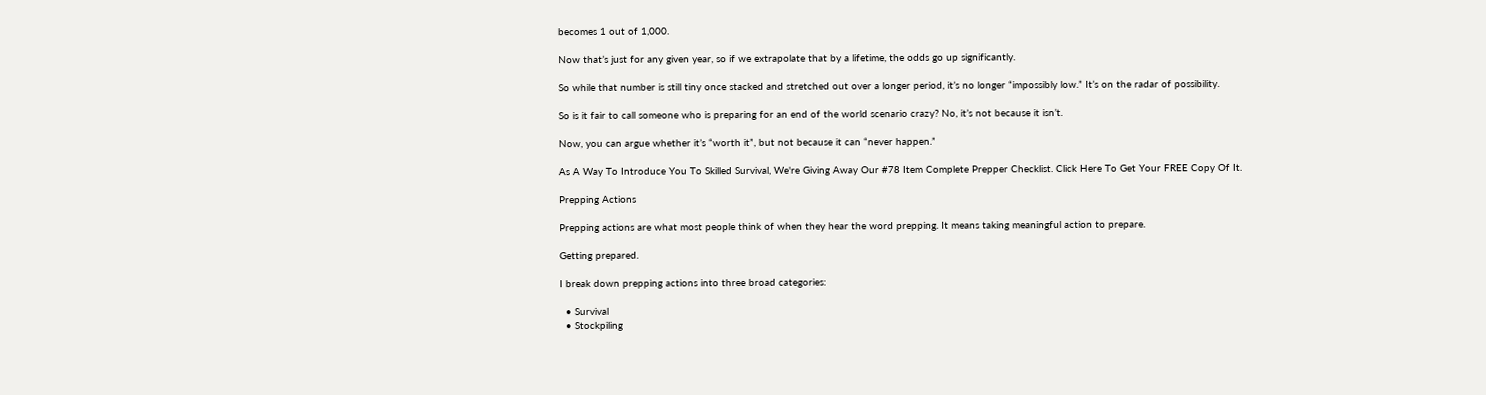becomes 1 out of 1,000.

Now that’s just for any given year, so if we extrapolate that by a lifetime, the odds go up significantly.

So while that number is still tiny once stacked and stretched out over a longer period, it’s no longer “impossibly low.” It’s on the radar of possibility.

So is it fair to call someone who is preparing for an end of the world scenario crazy? No, it’s not because it isn’t.

Now, you can argue whether it’s “worth it”, but not because it can “never happen.”

As A Way To Introduce You To Skilled Survival, We're Giving Away Our #78 Item Complete Prepper Checklist. Click Here To Get Your FREE Copy Of It.

Prepping Actions

Prepping actions are what most people think of when they hear the word prepping. It means taking meaningful action to prepare.

Getting prepared.

I break down prepping actions into three broad categories:

  • Survival
  • Stockpiling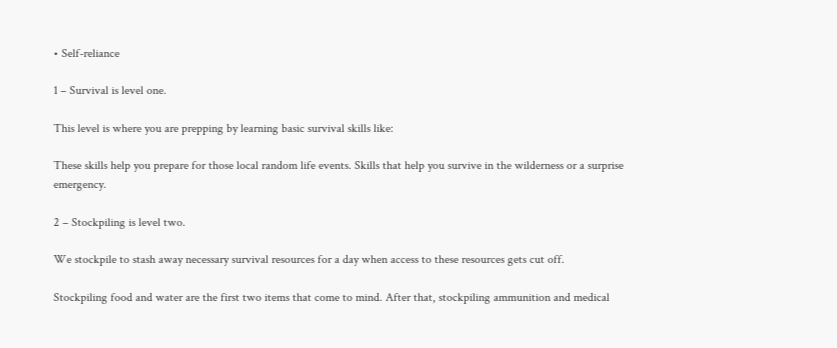• Self-reliance

1 – Survival is level one.

This level is where you are prepping by learning basic survival skills like:

These skills help you prepare for those local random life events. Skills that help you survive in the wilderness or a surprise emergency.

2 – Stockpiling is level two.

We stockpile to stash away necessary survival resources for a day when access to these resources gets cut off.

Stockpiling food and water are the first two items that come to mind. After that, stockpiling ammunition and medical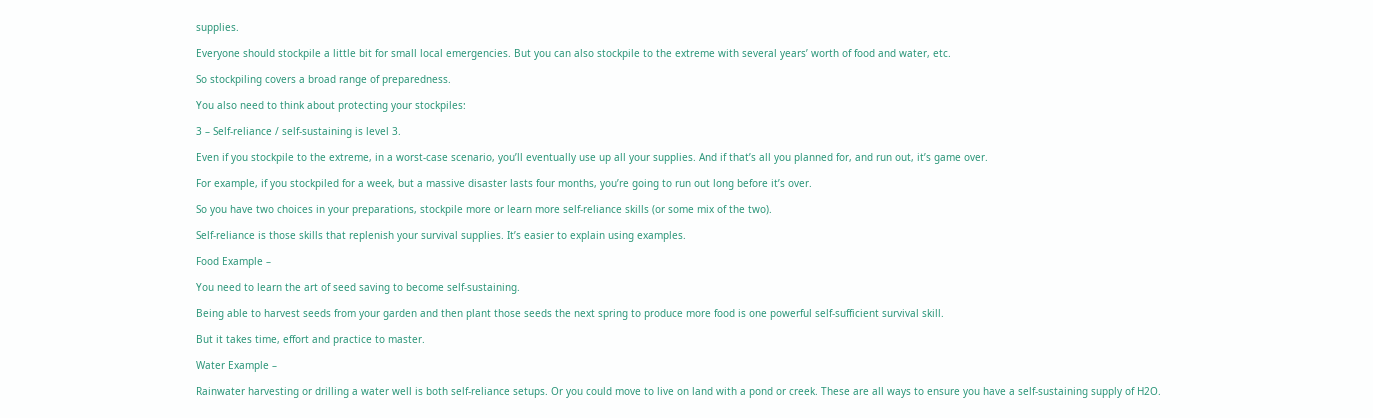supplies.

Everyone should stockpile a little bit for small local emergencies. But you can also stockpile to the extreme with several years’ worth of food and water, etc.

So stockpiling covers a broad range of preparedness.

You also need to think about protecting your stockpiles:

3 – Self-reliance / self-sustaining is level 3.

Even if you stockpile to the extreme, in a worst-case scenario, you’ll eventually use up all your supplies. And if that’s all you planned for, and run out, it’s game over.

For example, if you stockpiled for a week, but a massive disaster lasts four months, you’re going to run out long before it’s over.

So you have two choices in your preparations, stockpile more or learn more self-reliance skills (or some mix of the two).

Self-reliance is those skills that replenish your survival supplies. It’s easier to explain using examples.

Food Example –

You need to learn the art of seed saving to become self-sustaining.

Being able to harvest seeds from your garden and then plant those seeds the next spring to produce more food is one powerful self-sufficient survival skill.

But it takes time, effort and practice to master.

Water Example –

Rainwater harvesting or drilling a water well is both self-reliance setups. Or you could move to live on land with a pond or creek. These are all ways to ensure you have a self-sustaining supply of H2O.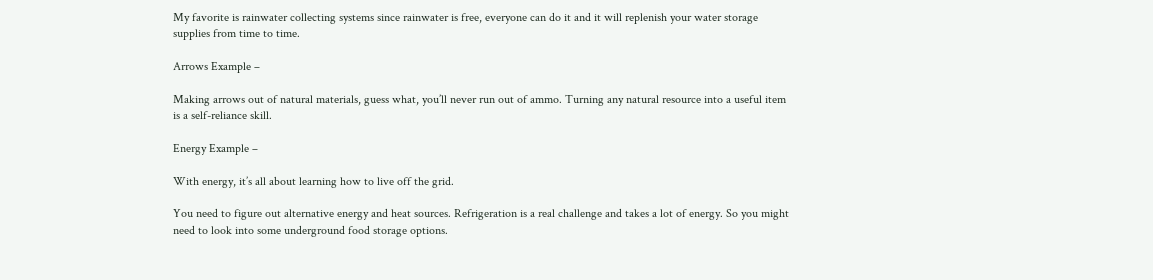My favorite is rainwater collecting systems since rainwater is free, everyone can do it and it will replenish your water storage supplies from time to time.

Arrows Example –

Making arrows out of natural materials, guess what, you’ll never run out of ammo. Turning any natural resource into a useful item is a self-reliance skill.

Energy Example –

With energy, it’s all about learning how to live off the grid.

You need to figure out alternative energy and heat sources. Refrigeration is a real challenge and takes a lot of energy. So you might need to look into some underground food storage options.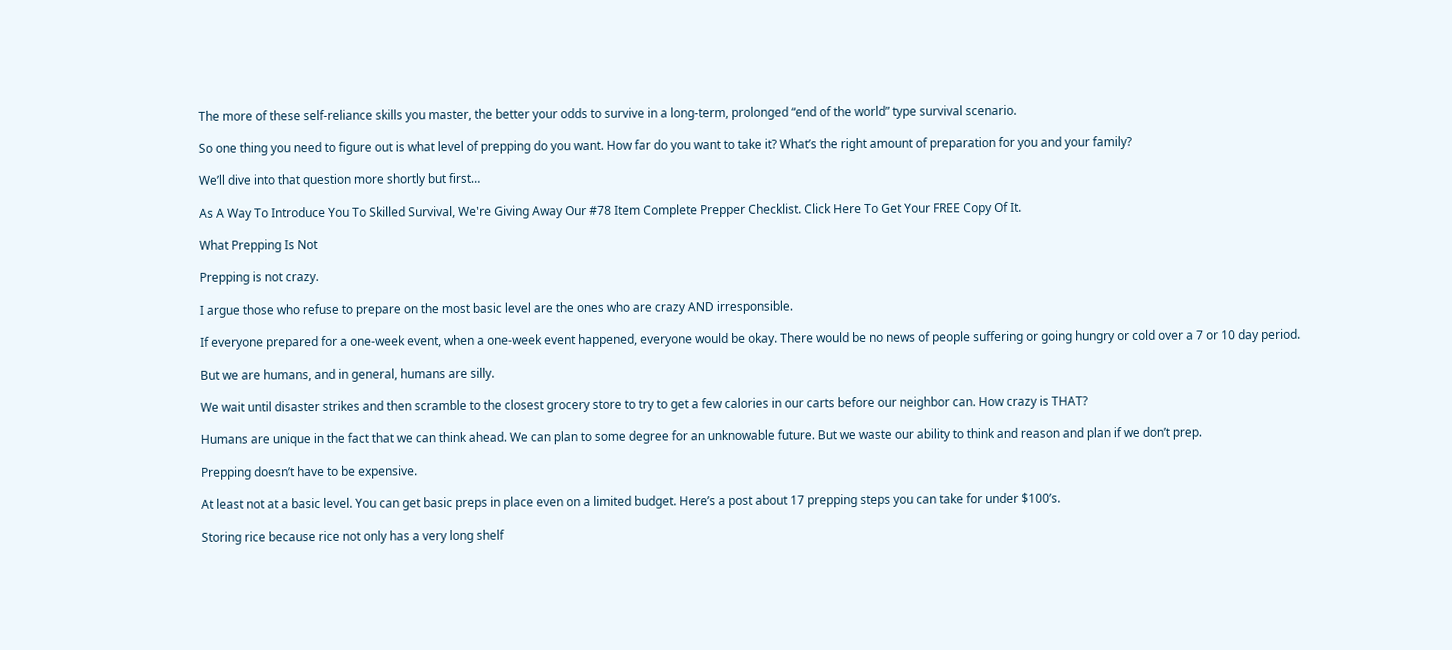The more of these self-reliance skills you master, the better your odds to survive in a long-term, prolonged “end of the world” type survival scenario.

So one thing you need to figure out is what level of prepping do you want. How far do you want to take it? What’s the right amount of preparation for you and your family?

We’ll dive into that question more shortly but first…

As A Way To Introduce You To Skilled Survival, We're Giving Away Our #78 Item Complete Prepper Checklist. Click Here To Get Your FREE Copy Of It.

What Prepping Is Not

Prepping is not crazy.

I argue those who refuse to prepare on the most basic level are the ones who are crazy AND irresponsible.

If everyone prepared for a one-week event, when a one-week event happened, everyone would be okay. There would be no news of people suffering or going hungry or cold over a 7 or 10 day period.

But we are humans, and in general, humans are silly.

We wait until disaster strikes and then scramble to the closest grocery store to try to get a few calories in our carts before our neighbor can. How crazy is THAT?

Humans are unique in the fact that we can think ahead. We can plan to some degree for an unknowable future. But we waste our ability to think and reason and plan if we don’t prep.

Prepping doesn’t have to be expensive.

At least not at a basic level. You can get basic preps in place even on a limited budget. Here’s a post about 17 prepping steps you can take for under $100’s.

Storing rice because rice not only has a very long shelf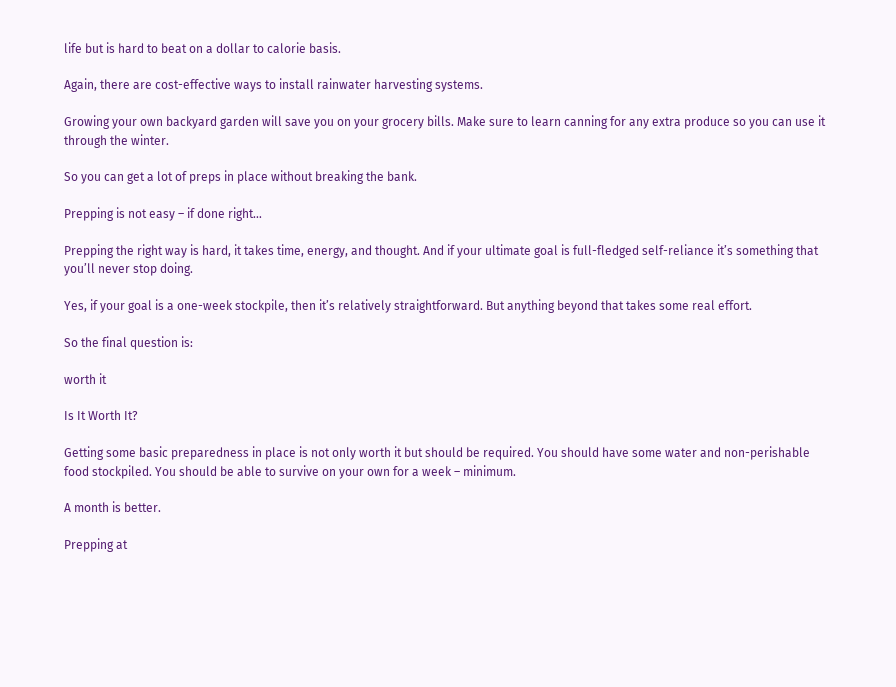life but is hard to beat on a dollar to calorie basis.

Again, there are cost-effective ways to install rainwater harvesting systems.

Growing your own backyard garden will save you on your grocery bills. Make sure to learn canning for any extra produce so you can use it through the winter.

So you can get a lot of preps in place without breaking the bank.

Prepping is not easy – if done right…

Prepping the right way is hard, it takes time, energy, and thought. And if your ultimate goal is full-fledged self-reliance it’s something that you’ll never stop doing.

Yes, if your goal is a one-week stockpile, then it’s relatively straightforward. But anything beyond that takes some real effort.

So the final question is:

worth it

Is It Worth It?

Getting some basic preparedness in place is not only worth it but should be required. You should have some water and non-perishable food stockpiled. You should be able to survive on your own for a week – minimum.

A month is better.

Prepping at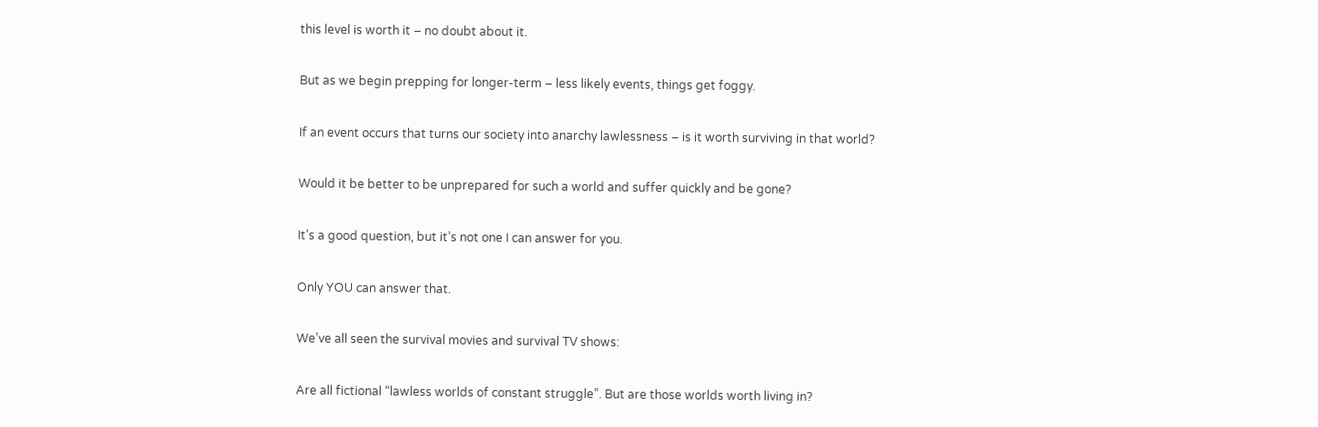this level is worth it – no doubt about it.

But as we begin prepping for longer-term – less likely events, things get foggy.

If an event occurs that turns our society into anarchy lawlessness – is it worth surviving in that world?

Would it be better to be unprepared for such a world and suffer quickly and be gone?

It’s a good question, but it’s not one I can answer for you.

Only YOU can answer that.

We’ve all seen the survival movies and survival TV shows:

Are all fictional “lawless worlds of constant struggle”. But are those worlds worth living in?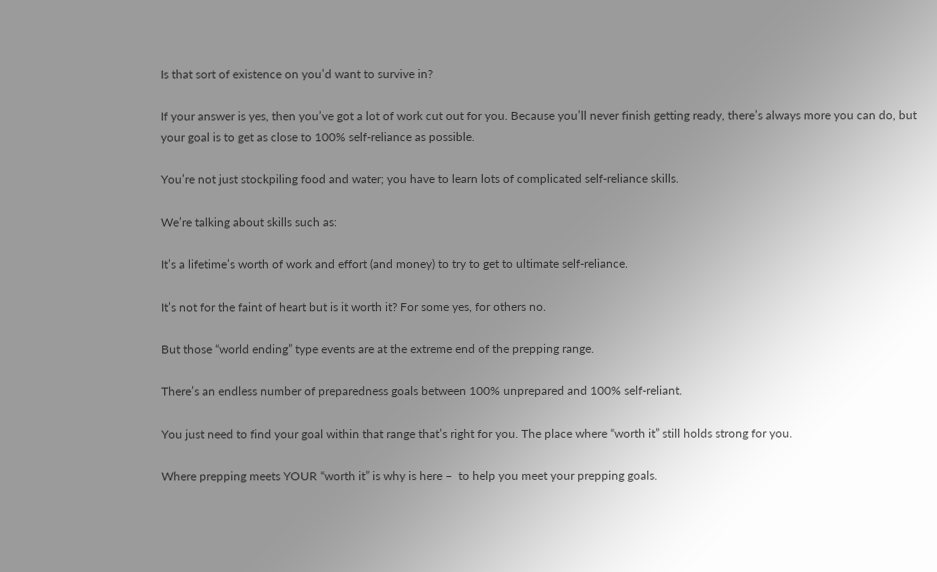Is that sort of existence on you’d want to survive in?

If your answer is yes, then you’ve got a lot of work cut out for you. Because you’ll never finish getting ready, there’s always more you can do, but your goal is to get as close to 100% self-reliance as possible.

You’re not just stockpiling food and water; you have to learn lots of complicated self-reliance skills.

We’re talking about skills such as:

It’s a lifetime’s worth of work and effort (and money) to try to get to ultimate self-reliance.

It’s not for the faint of heart but is it worth it? For some yes, for others no.

But those “world ending” type events are at the extreme end of the prepping range.

There’s an endless number of preparedness goals between 100% unprepared and 100% self-reliant.

You just need to find your goal within that range that’s right for you. The place where “worth it” still holds strong for you.

Where prepping meets YOUR “worth it” is why is here –  to help you meet your prepping goals.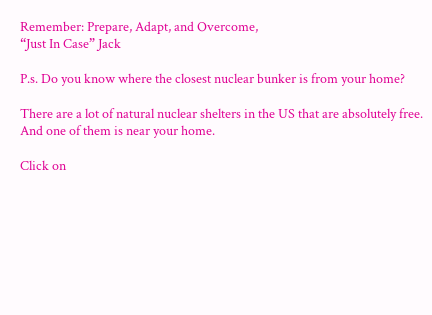Remember: Prepare, Adapt, and Overcome,
“Just In Case” Jack

P.s. Do you know where the closest nuclear bunker is from your home?

There are a lot of natural nuclear shelters in the US that are absolutely free. And one of them is near your home.

Click on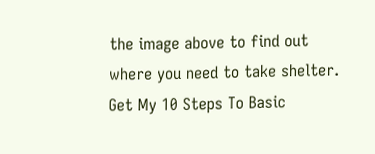the image above to find out where you need to take shelter.
Get My 10 Steps To Basic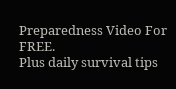Preparedness Video For FREE.
Plus daily survival tips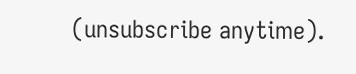(unsubscribe anytime).